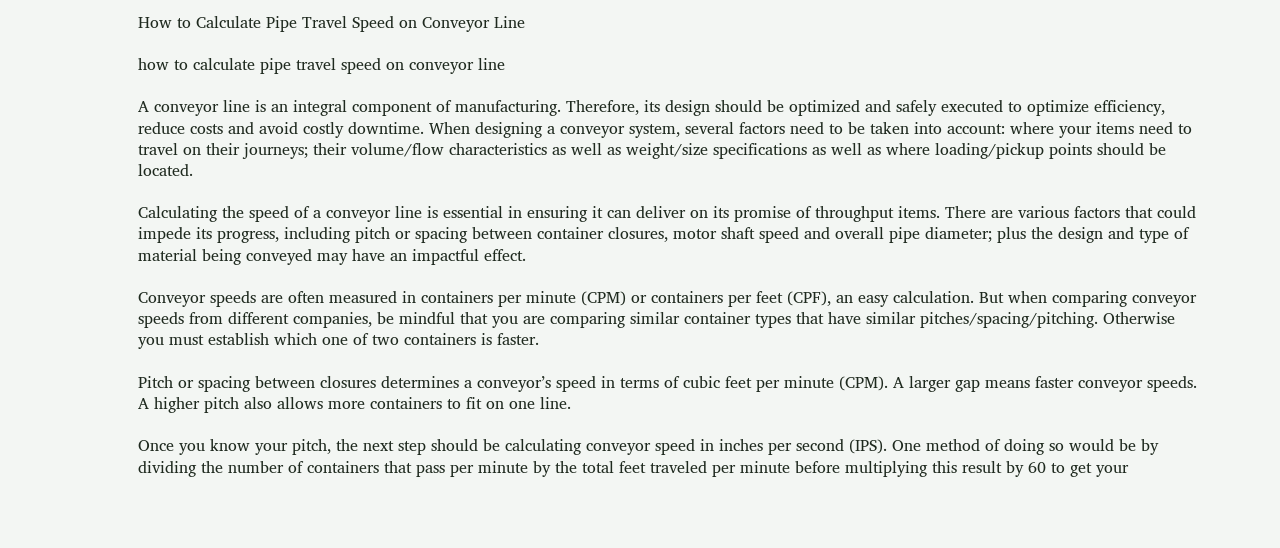How to Calculate Pipe Travel Speed on Conveyor Line

how to calculate pipe travel speed on conveyor line

A conveyor line is an integral component of manufacturing. Therefore, its design should be optimized and safely executed to optimize efficiency, reduce costs and avoid costly downtime. When designing a conveyor system, several factors need to be taken into account: where your items need to travel on their journeys; their volume/flow characteristics as well as weight/size specifications as well as where loading/pickup points should be located.

Calculating the speed of a conveyor line is essential in ensuring it can deliver on its promise of throughput items. There are various factors that could impede its progress, including pitch or spacing between container closures, motor shaft speed and overall pipe diameter; plus the design and type of material being conveyed may have an impactful effect.

Conveyor speeds are often measured in containers per minute (CPM) or containers per feet (CPF), an easy calculation. But when comparing conveyor speeds from different companies, be mindful that you are comparing similar container types that have similar pitches/spacing/pitching. Otherwise you must establish which one of two containers is faster.

Pitch or spacing between closures determines a conveyor’s speed in terms of cubic feet per minute (CPM). A larger gap means faster conveyor speeds. A higher pitch also allows more containers to fit on one line.

Once you know your pitch, the next step should be calculating conveyor speed in inches per second (IPS). One method of doing so would be by dividing the number of containers that pass per minute by the total feet traveled per minute before multiplying this result by 60 to get your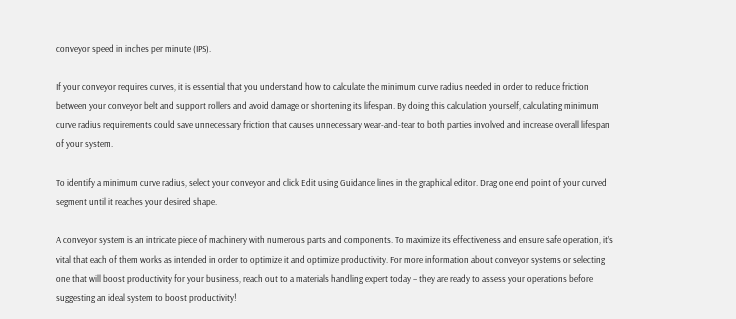conveyor speed in inches per minute (IPS).

If your conveyor requires curves, it is essential that you understand how to calculate the minimum curve radius needed in order to reduce friction between your conveyor belt and support rollers and avoid damage or shortening its lifespan. By doing this calculation yourself, calculating minimum curve radius requirements could save unnecessary friction that causes unnecessary wear-and-tear to both parties involved and increase overall lifespan of your system.

To identify a minimum curve radius, select your conveyor and click Edit using Guidance lines in the graphical editor. Drag one end point of your curved segment until it reaches your desired shape.

A conveyor system is an intricate piece of machinery with numerous parts and components. To maximize its effectiveness and ensure safe operation, it’s vital that each of them works as intended in order to optimize it and optimize productivity. For more information about conveyor systems or selecting one that will boost productivity for your business, reach out to a materials handling expert today – they are ready to assess your operations before suggesting an ideal system to boost productivity!